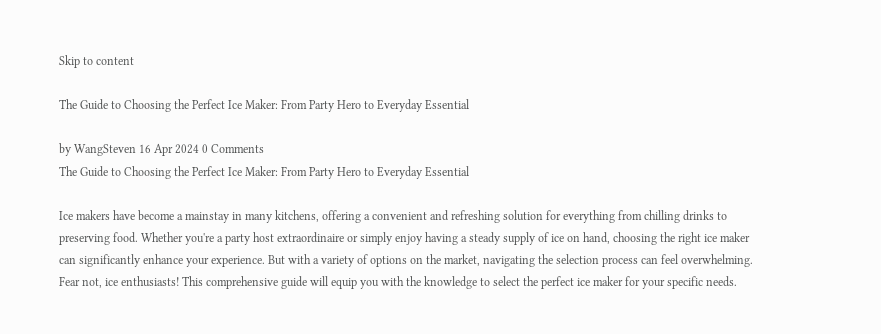Skip to content

The Guide to Choosing the Perfect Ice Maker: From Party Hero to Everyday Essential

by WangSteven 16 Apr 2024 0 Comments
The Guide to Choosing the Perfect Ice Maker: From Party Hero to Everyday Essential

Ice makers have become a mainstay in many kitchens, offering a convenient and refreshing solution for everything from chilling drinks to preserving food. Whether you're a party host extraordinaire or simply enjoy having a steady supply of ice on hand, choosing the right ice maker can significantly enhance your experience. But with a variety of options on the market, navigating the selection process can feel overwhelming. Fear not, ice enthusiasts! This comprehensive guide will equip you with the knowledge to select the perfect ice maker for your specific needs.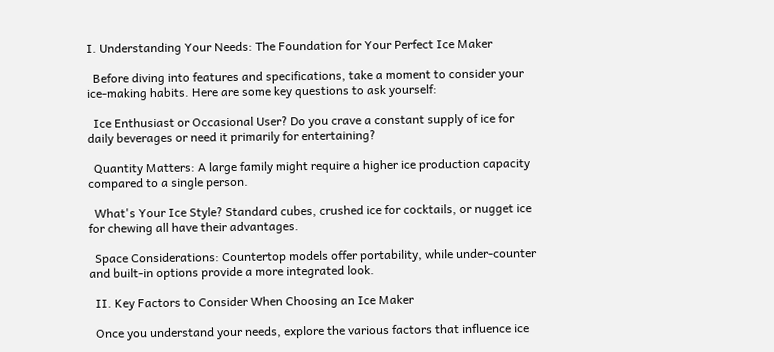I. Understanding Your Needs: The Foundation for Your Perfect Ice Maker

  Before diving into features and specifications, take a moment to consider your ice-making habits. Here are some key questions to ask yourself:

  Ice Enthusiast or Occasional User? Do you crave a constant supply of ice for daily beverages or need it primarily for entertaining?

  Quantity Matters: A large family might require a higher ice production capacity compared to a single person.

  What's Your Ice Style? Standard cubes, crushed ice for cocktails, or nugget ice for chewing all have their advantages.

  Space Considerations: Countertop models offer portability, while under-counter and built-in options provide a more integrated look.

  II. Key Factors to Consider When Choosing an Ice Maker

  Once you understand your needs, explore the various factors that influence ice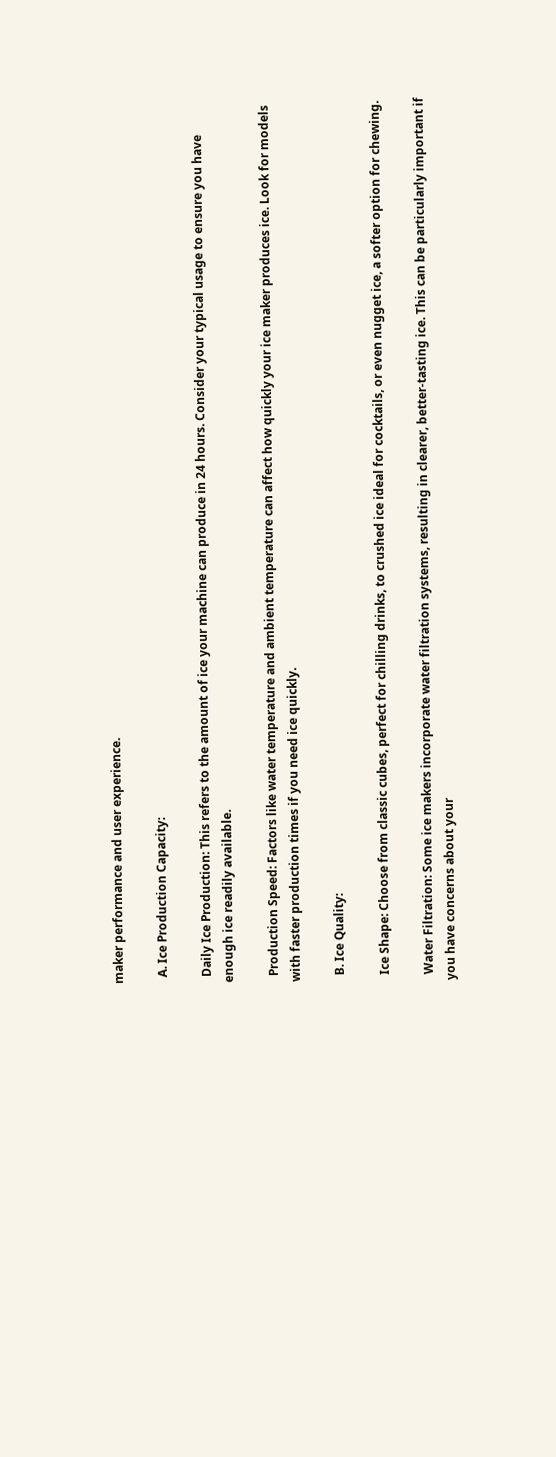maker performance and user experience.

  A. Ice Production Capacity:

  Daily Ice Production: This refers to the amount of ice your machine can produce in 24 hours. Consider your typical usage to ensure you have enough ice readily available.

  Production Speed: Factors like water temperature and ambient temperature can affect how quickly your ice maker produces ice. Look for models with faster production times if you need ice quickly.

  B. Ice Quality:

  Ice Shape: Choose from classic cubes, perfect for chilling drinks, to crushed ice ideal for cocktails, or even nugget ice, a softer option for chewing.

  Water Filtration: Some ice makers incorporate water filtration systems, resulting in clearer, better-tasting ice. This can be particularly important if you have concerns about your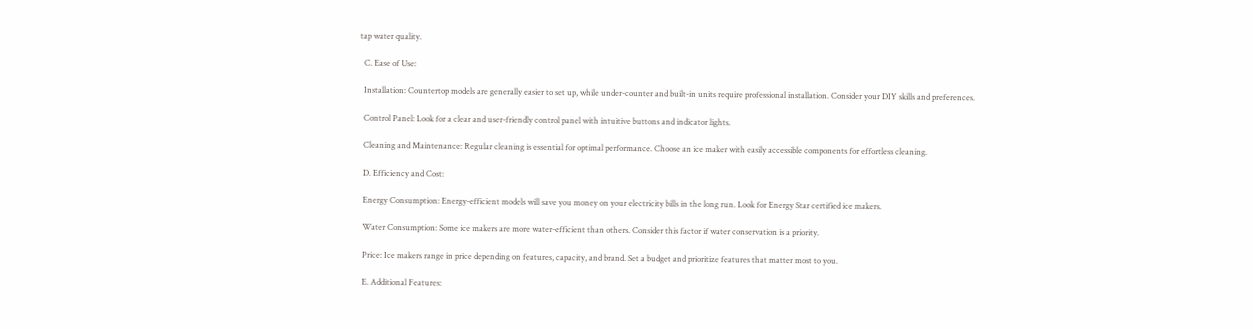tap water quality.

  C. Ease of Use:

  Installation: Countertop models are generally easier to set up, while under-counter and built-in units require professional installation. Consider your DIY skills and preferences.

  Control Panel: Look for a clear and user-friendly control panel with intuitive buttons and indicator lights.

  Cleaning and Maintenance: Regular cleaning is essential for optimal performance. Choose an ice maker with easily accessible components for effortless cleaning.

  D. Efficiency and Cost:

  Energy Consumption: Energy-efficient models will save you money on your electricity bills in the long run. Look for Energy Star certified ice makers.

  Water Consumption: Some ice makers are more water-efficient than others. Consider this factor if water conservation is a priority.

  Price: Ice makers range in price depending on features, capacity, and brand. Set a budget and prioritize features that matter most to you.

  E. Additional Features: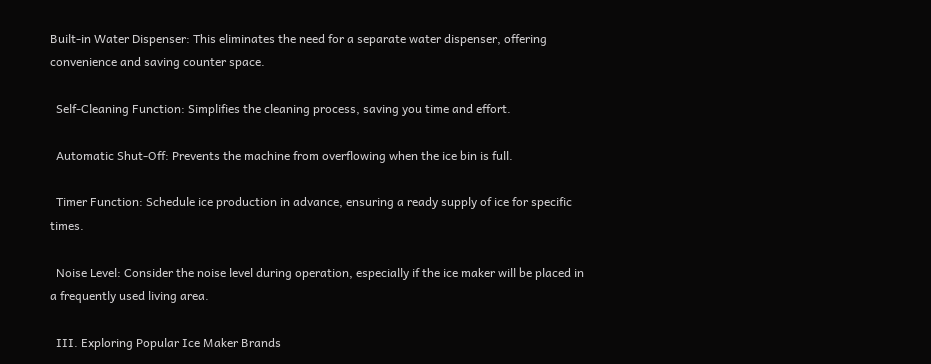Built-in Water Dispenser: This eliminates the need for a separate water dispenser, offering convenience and saving counter space.

  Self-Cleaning Function: Simplifies the cleaning process, saving you time and effort.

  Automatic Shut-Off: Prevents the machine from overflowing when the ice bin is full.

  Timer Function: Schedule ice production in advance, ensuring a ready supply of ice for specific times.

  Noise Level: Consider the noise level during operation, especially if the ice maker will be placed in a frequently used living area.

  III. Exploring Popular Ice Maker Brands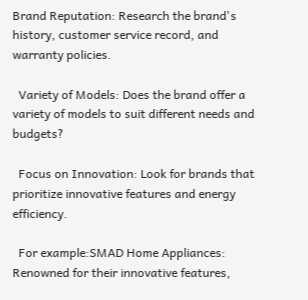Brand Reputation: Research the brand's history, customer service record, and warranty policies.

  Variety of Models: Does the brand offer a variety of models to suit different needs and budgets?

  Focus on Innovation: Look for brands that prioritize innovative features and energy efficiency.

  For example:SMAD Home Appliances: Renowned for their innovative features,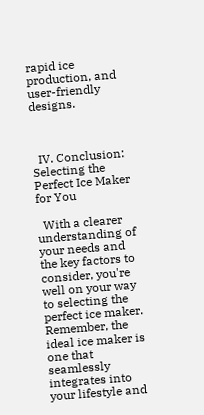rapid ice production, and user-friendly designs.



  IV. Conclusion: Selecting the Perfect Ice Maker for You

  With a clearer understanding of your needs and the key factors to consider, you're well on your way to selecting the perfect ice maker. Remember, the ideal ice maker is one that seamlessly integrates into your lifestyle and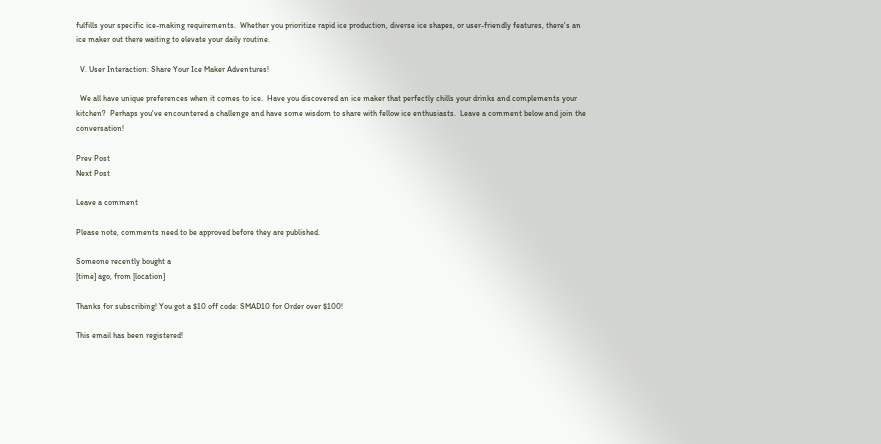fulfills your specific ice-making requirements.  Whether you prioritize rapid ice production, diverse ice shapes, or user-friendly features, there's an ice maker out there waiting to elevate your daily routine.

  V. User Interaction: Share Your Ice Maker Adventures!

  We all have unique preferences when it comes to ice.  Have you discovered an ice maker that perfectly chills your drinks and complements your kitchen?  Perhaps you've encountered a challenge and have some wisdom to share with fellow ice enthusiasts.  Leave a comment below and join the conversation!

Prev Post
Next Post

Leave a comment

Please note, comments need to be approved before they are published.

Someone recently bought a
[time] ago, from [location]

Thanks for subscribing! You got a $10 off code: SMAD10 for Order over $100!

This email has been registered!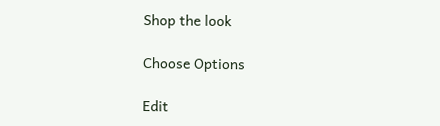Shop the look

Choose Options

Edit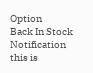Option
Back In Stock Notification
this is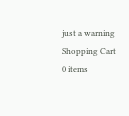just a warning
Shopping Cart
0 items